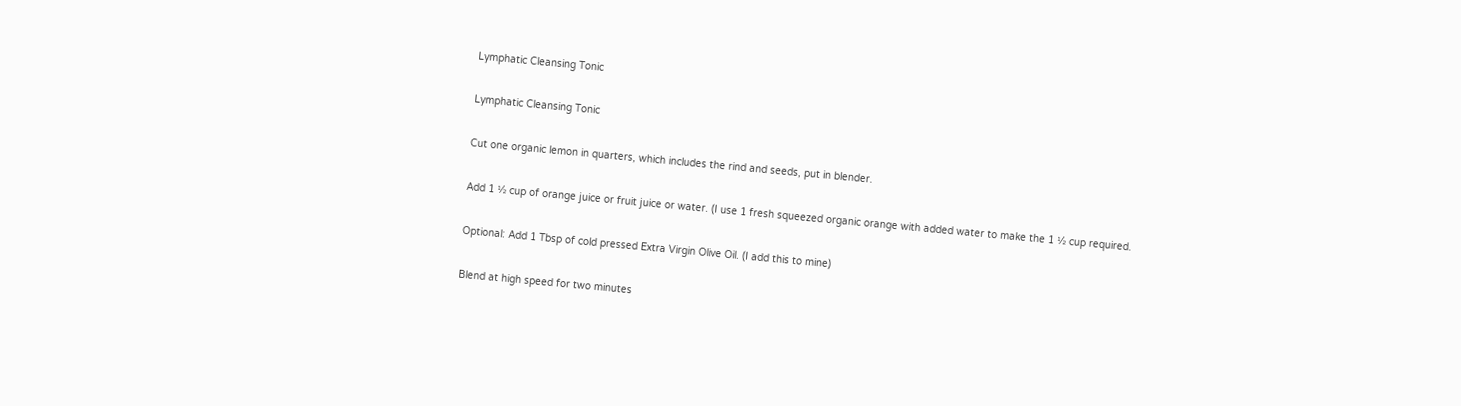Lymphatic Cleansing Tonic

Lymphatic Cleansing Tonic

Cut one organic lemon in quarters, which includes the rind and seeds, put in blender.

Add 1 ½ cup of orange juice or fruit juice or water. (I use 1 fresh squeezed organic orange with added water to make the 1 ½ cup required.

Optional: Add 1 Tbsp of cold pressed Extra Virgin Olive Oil. (I add this to mine)

Blend at high speed for two minutes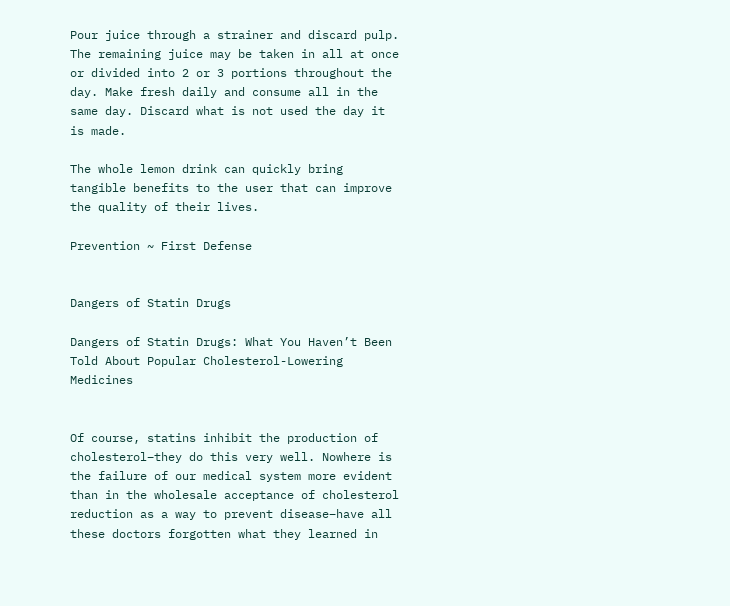Pour juice through a strainer and discard pulp. The remaining juice may be taken in all at once or divided into 2 or 3 portions throughout the day. Make fresh daily and consume all in the same day. Discard what is not used the day it is made.

The whole lemon drink can quickly bring tangible benefits to the user that can improve the quality of their lives.

Prevention ~ First Defense


Dangers of Statin Drugs

Dangers of Statin Drugs: What You Haven’t Been Told About Popular Cholesterol-Lowering Medicines


Of course, statins inhibit the production of cholesterol–they do this very well. Nowhere is the failure of our medical system more evident than in the wholesale acceptance of cholesterol reduction as a way to prevent disease–have all these doctors forgotten what they learned in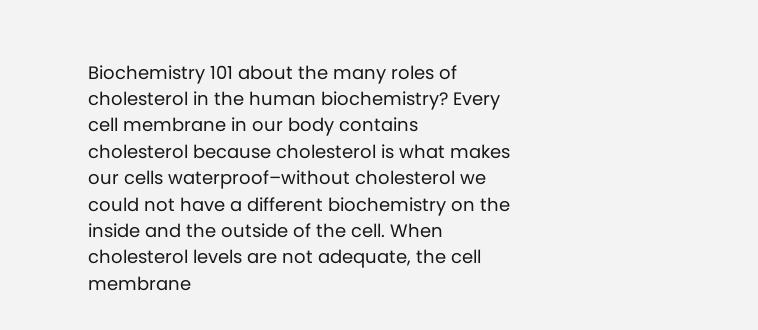Biochemistry 101 about the many roles of cholesterol in the human biochemistry? Every cell membrane in our body contains cholesterol because cholesterol is what makes our cells waterproof–without cholesterol we could not have a different biochemistry on the inside and the outside of the cell. When cholesterol levels are not adequate, the cell membrane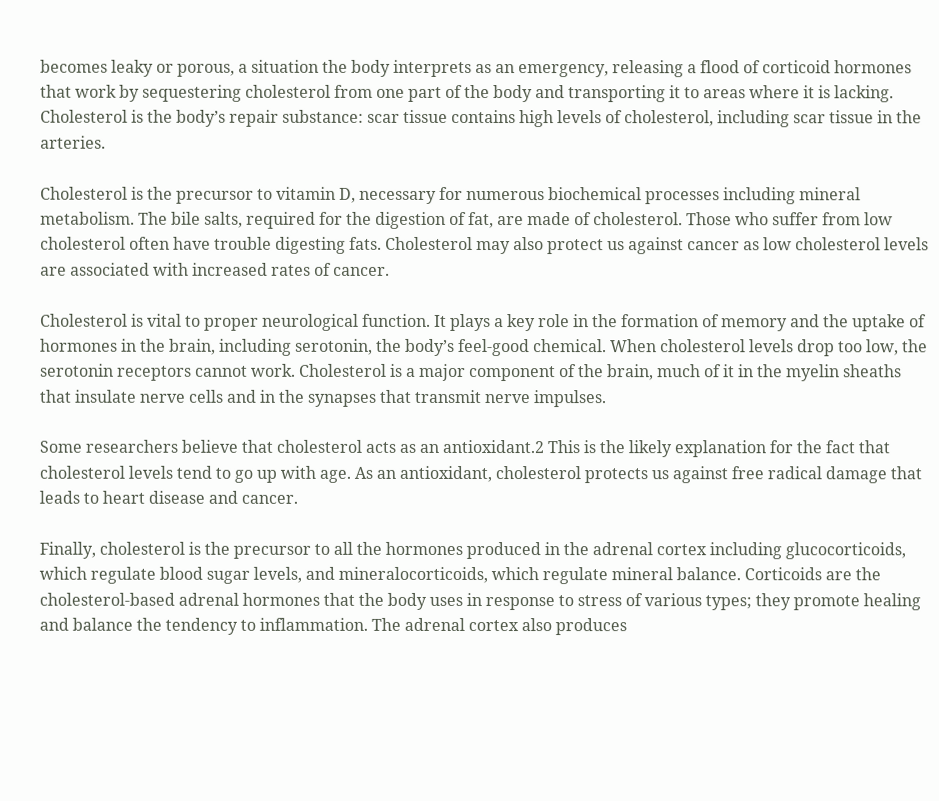becomes leaky or porous, a situation the body interprets as an emergency, releasing a flood of corticoid hormones that work by sequestering cholesterol from one part of the body and transporting it to areas where it is lacking. Cholesterol is the body’s repair substance: scar tissue contains high levels of cholesterol, including scar tissue in the arteries.

Cholesterol is the precursor to vitamin D, necessary for numerous biochemical processes including mineral metabolism. The bile salts, required for the digestion of fat, are made of cholesterol. Those who suffer from low cholesterol often have trouble digesting fats. Cholesterol may also protect us against cancer as low cholesterol levels are associated with increased rates of cancer.

Cholesterol is vital to proper neurological function. It plays a key role in the formation of memory and the uptake of hormones in the brain, including serotonin, the body’s feel-good chemical. When cholesterol levels drop too low, the serotonin receptors cannot work. Cholesterol is a major component of the brain, much of it in the myelin sheaths that insulate nerve cells and in the synapses that transmit nerve impulses.

Some researchers believe that cholesterol acts as an antioxidant.2 This is the likely explanation for the fact that cholesterol levels tend to go up with age. As an antioxidant, cholesterol protects us against free radical damage that leads to heart disease and cancer.

Finally, cholesterol is the precursor to all the hormones produced in the adrenal cortex including glucocorticoids, which regulate blood sugar levels, and mineralocorticoids, which regulate mineral balance. Corticoids are the cholesterol-based adrenal hormones that the body uses in response to stress of various types; they promote healing and balance the tendency to inflammation. The adrenal cortex also produces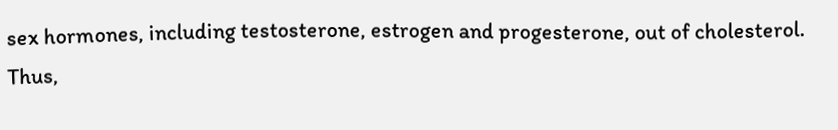sex hormones, including testosterone, estrogen and progesterone, out of cholesterol. Thus,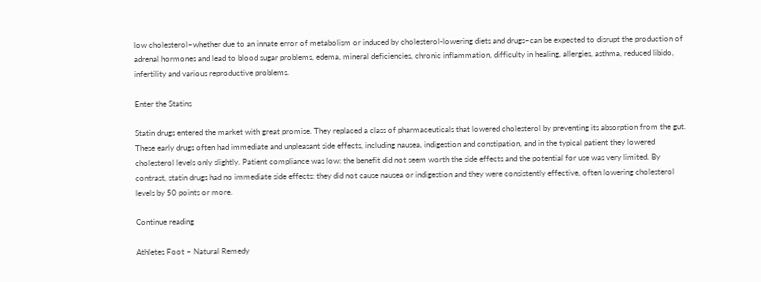low cholesterol–whether due to an innate error of metabolism or induced by cholesterol-lowering diets and drugs–can be expected to disrupt the production of adrenal hormones and lead to blood sugar problems, edema, mineral deficiencies, chronic inflammation, difficulty in healing, allergies, asthma, reduced libido, infertility and various reproductive problems.

Enter the Statins

Statin drugs entered the market with great promise. They replaced a class of pharmaceuticals that lowered cholesterol by preventing its absorption from the gut. These early drugs often had immediate and unpleasant side effects, including nausea, indigestion and constipation, and in the typical patient they lowered cholesterol levels only slightly. Patient compliance was low: the benefit did not seem worth the side effects and the potential for use was very limited. By contrast, statin drugs had no immediate side effects: they did not cause nausea or indigestion and they were consistently effective, often lowering cholesterol levels by 50 points or more.

Continue reading

Athletes Foot – Natural Remedy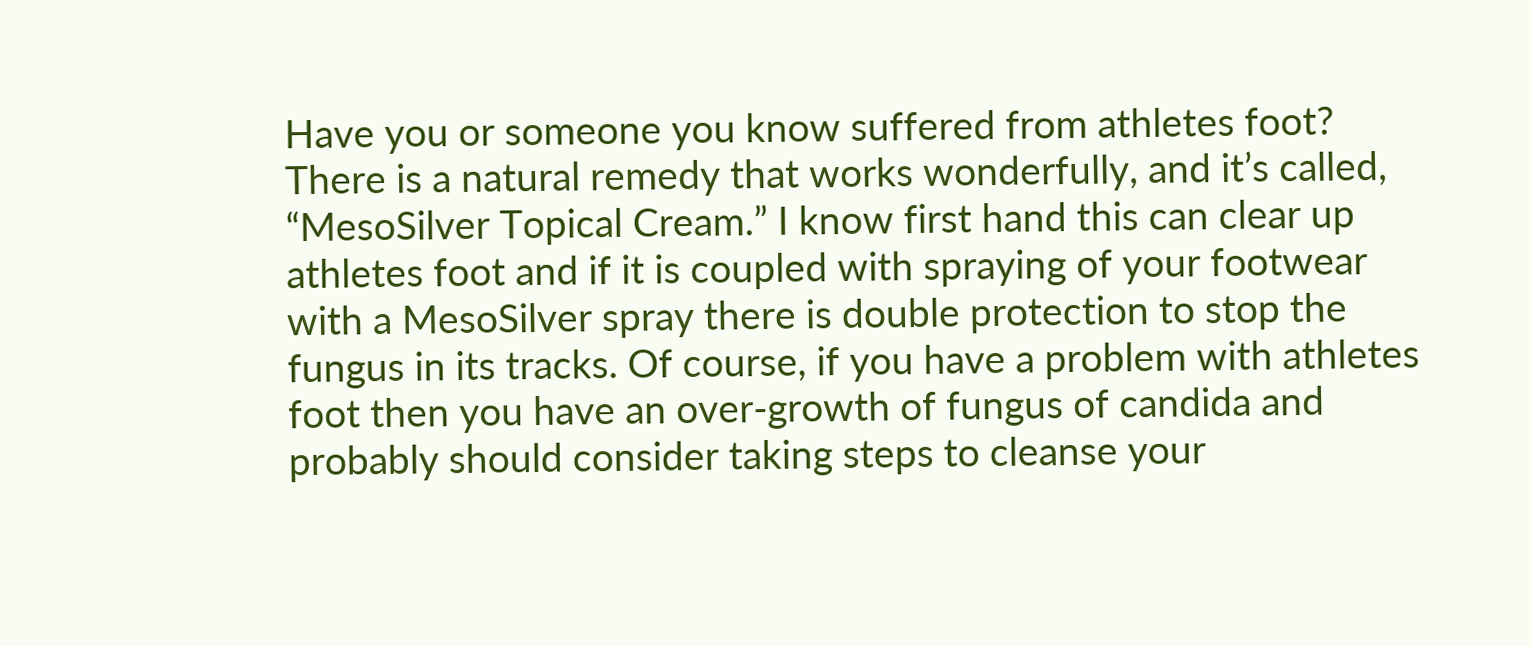Have you or someone you know suffered from athletes foot? There is a natural remedy that works wonderfully, and it’s called, “MesoSilver Topical Cream.” I know first hand this can clear up athletes foot and if it is coupled with spraying of your footwear with a MesoSilver spray there is double protection to stop the fungus in its tracks. Of course, if you have a problem with athletes foot then you have an over-growth of fungus of candida and probably should consider taking steps to cleanse your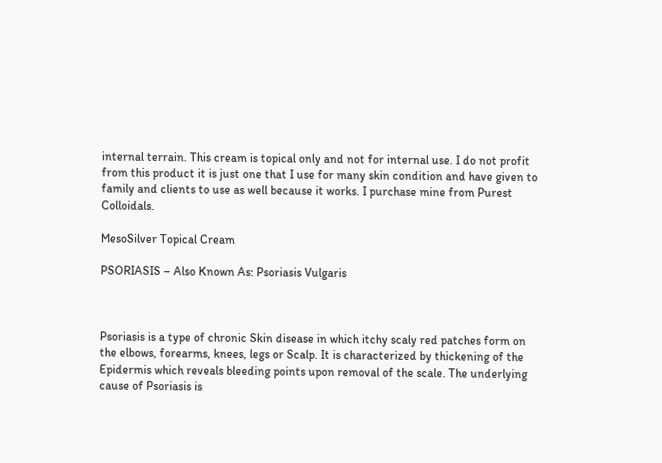internal terrain. This cream is topical only and not for internal use. I do not profit from this product it is just one that I use for many skin condition and have given to family and clients to use as well because it works. I purchase mine from Purest Colloidals.

MesoSilver Topical Cream

PSORIASIS – Also Known As: Psoriasis Vulgaris



Psoriasis is a type of chronic Skin disease in which itchy scaly red patches form on the elbows, forearms, knees, legs or Scalp. It is characterized by thickening of the Epidermis which reveals bleeding points upon removal of the scale. The underlying cause of Psoriasis is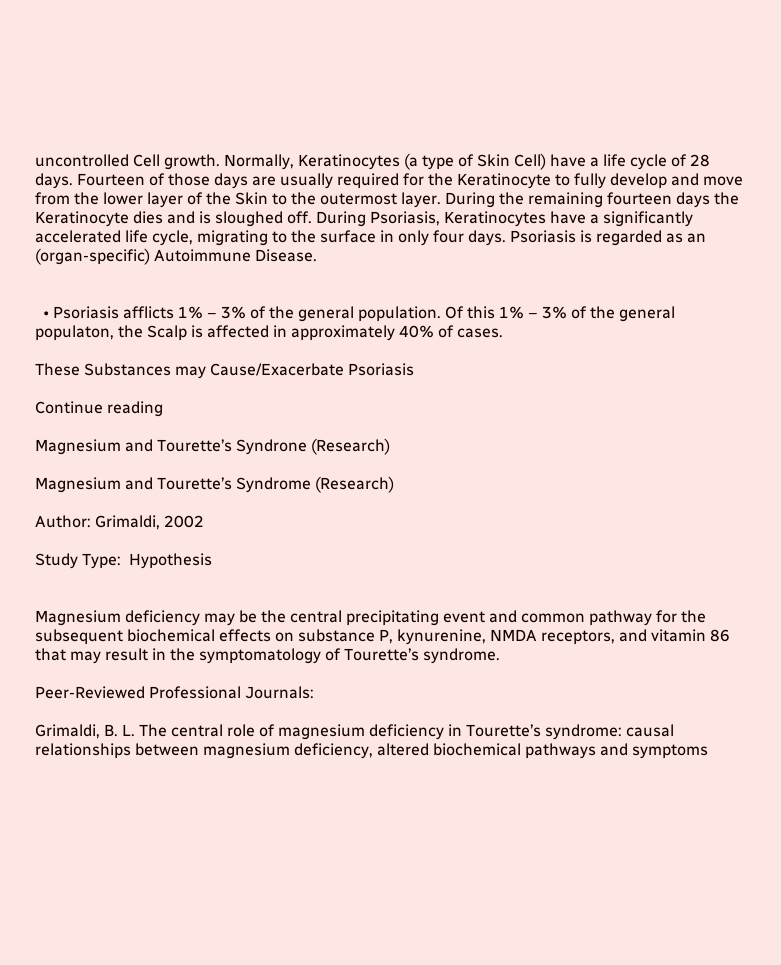uncontrolled Cell growth. Normally, Keratinocytes (a type of Skin Cell) have a life cycle of 28 days. Fourteen of those days are usually required for the Keratinocyte to fully develop and move from the lower layer of the Skin to the outermost layer. During the remaining fourteen days the Keratinocyte dies and is sloughed off. During Psoriasis, Keratinocytes have a significantly accelerated life cycle, migrating to the surface in only four days. Psoriasis is regarded as an (organ-specific) Autoimmune Disease.


  • Psoriasis afflicts 1% – 3% of the general population. Of this 1% – 3% of the general populaton, the Scalp is affected in approximately 40% of cases.

These Substances may Cause/Exacerbate Psoriasis

Continue reading

Magnesium and Tourette’s Syndrone (Research)

Magnesium and Tourette’s Syndrome (Research)

Author: Grimaldi, 2002

Study Type:  Hypothesis


Magnesium deficiency may be the central precipitating event and common pathway for the subsequent biochemical effects on substance P, kynurenine, NMDA receptors, and vitamin 86 that may result in the symptomatology of Tourette’s syndrome.

Peer-Reviewed Professional Journals:

Grimaldi, B. L. The central role of magnesium deficiency in Tourette’s syndrome: causal relationships between magnesium deficiency, altered biochemical pathways and symptoms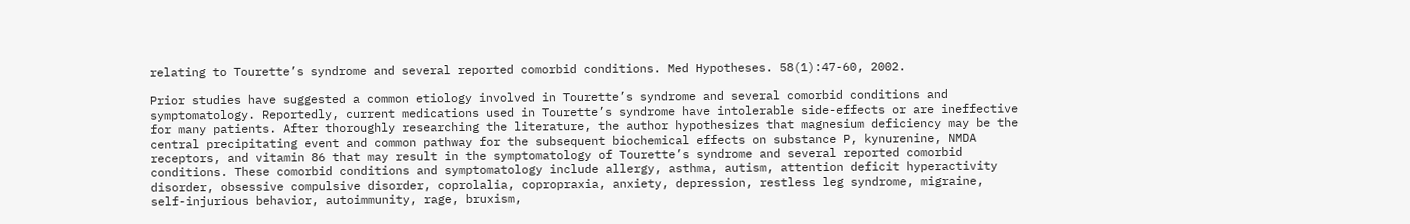relating to Tourette’s syndrome and several reported comorbid conditions. Med Hypotheses. 58(1):47-60, 2002.

Prior studies have suggested a common etiology involved in Tourette’s syndrome and several comorbid conditions and symptomatology. Reportedly, current medications used in Tourette’s syndrome have intolerable side-effects or are ineffective for many patients. After thoroughly researching the literature, the author hypothesizes that magnesium deficiency may be the central precipitating event and common pathway for the subsequent biochemical effects on substance P, kynurenine, NMDA receptors, and vitamin 86 that may result in the symptomatology of Tourette’s syndrome and several reported comorbid conditions. These comorbid conditions and symptomatology include allergy, asthma, autism, attention deficit hyperactivity disorder, obsessive compulsive disorder, coprolalia, copropraxia, anxiety, depression, restless leg syndrome, migraine, self-injurious behavior, autoimmunity, rage, bruxism,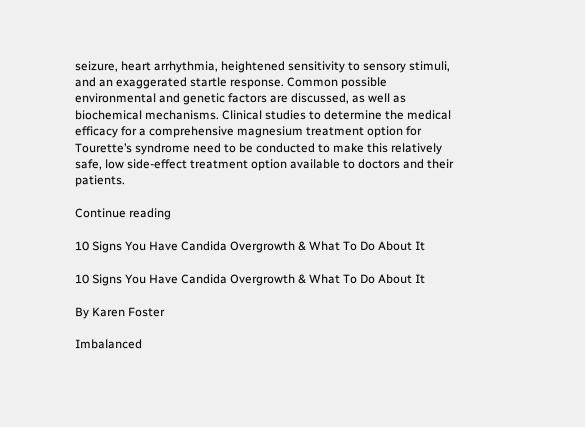seizure, heart arrhythmia, heightened sensitivity to sensory stimuli, and an exaggerated startle response. Common possible environmental and genetic factors are discussed, as well as biochemical mechanisms. Clinical studies to determine the medical efficacy for a comprehensive magnesium treatment option for Tourette’s syndrome need to be conducted to make this relatively safe, low side-effect treatment option available to doctors and their patients.

Continue reading

10 Signs You Have Candida Overgrowth & What To Do About It

10 Signs You Have Candida Overgrowth & What To Do About It

By Karen Foster

Imbalanced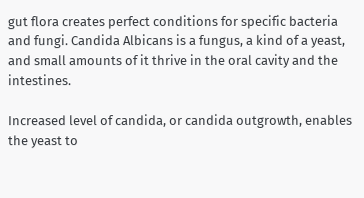gut flora creates perfect conditions for specific bacteria and fungi. Candida Albicans is a fungus, a kind of a yeast, and small amounts of it thrive in the oral cavity and the intestines.

Increased level of candida, or candida outgrowth, enables the yeast to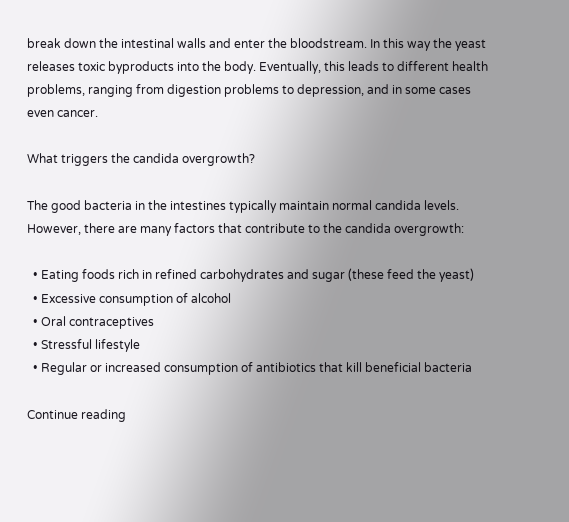break down the intestinal walls and enter the bloodstream. In this way the yeast releases toxic byproducts into the body. Eventually, this leads to different health problems, ranging from digestion problems to depression, and in some cases even cancer.

What triggers the candida overgrowth?

The good bacteria in the intestines typically maintain normal candida levels. However, there are many factors that contribute to the candida overgrowth:

  • Eating foods rich in refined carbohydrates and sugar (these feed the yeast)
  • Excessive consumption of alcohol
  • Oral contraceptives
  • Stressful lifestyle
  • Regular or increased consumption of antibiotics that kill beneficial bacteria

Continue reading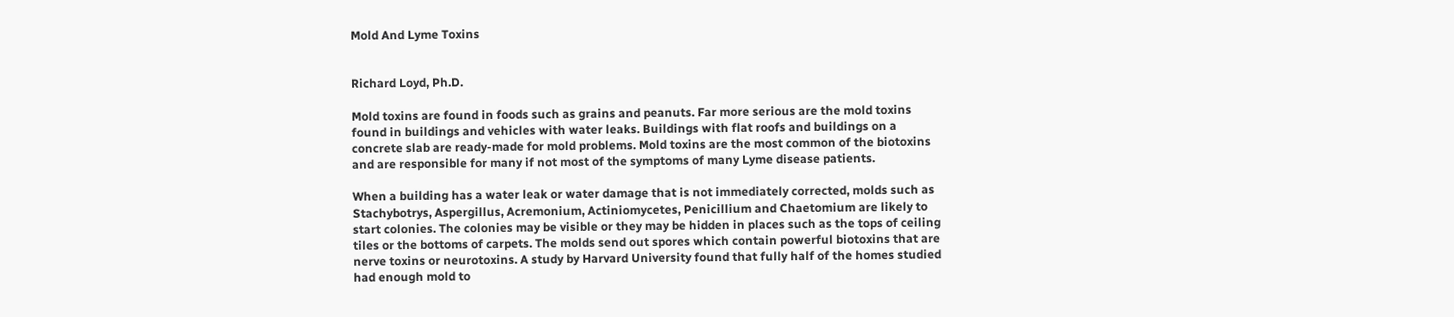Mold And Lyme Toxins


Richard Loyd, Ph.D.

Mold toxins are found in foods such as grains and peanuts. Far more serious are the mold toxins found in buildings and vehicles with water leaks. Buildings with flat roofs and buildings on a concrete slab are ready-made for mold problems. Mold toxins are the most common of the biotoxins and are responsible for many if not most of the symptoms of many Lyme disease patients.

When a building has a water leak or water damage that is not immediately corrected, molds such as Stachybotrys, Aspergillus, Acremonium, Actiniomycetes, Penicillium and Chaetomium are likely to start colonies. The colonies may be visible or they may be hidden in places such as the tops of ceiling tiles or the bottoms of carpets. The molds send out spores which contain powerful biotoxins that are nerve toxins or neurotoxins. A study by Harvard University found that fully half of the homes studied had enough mold to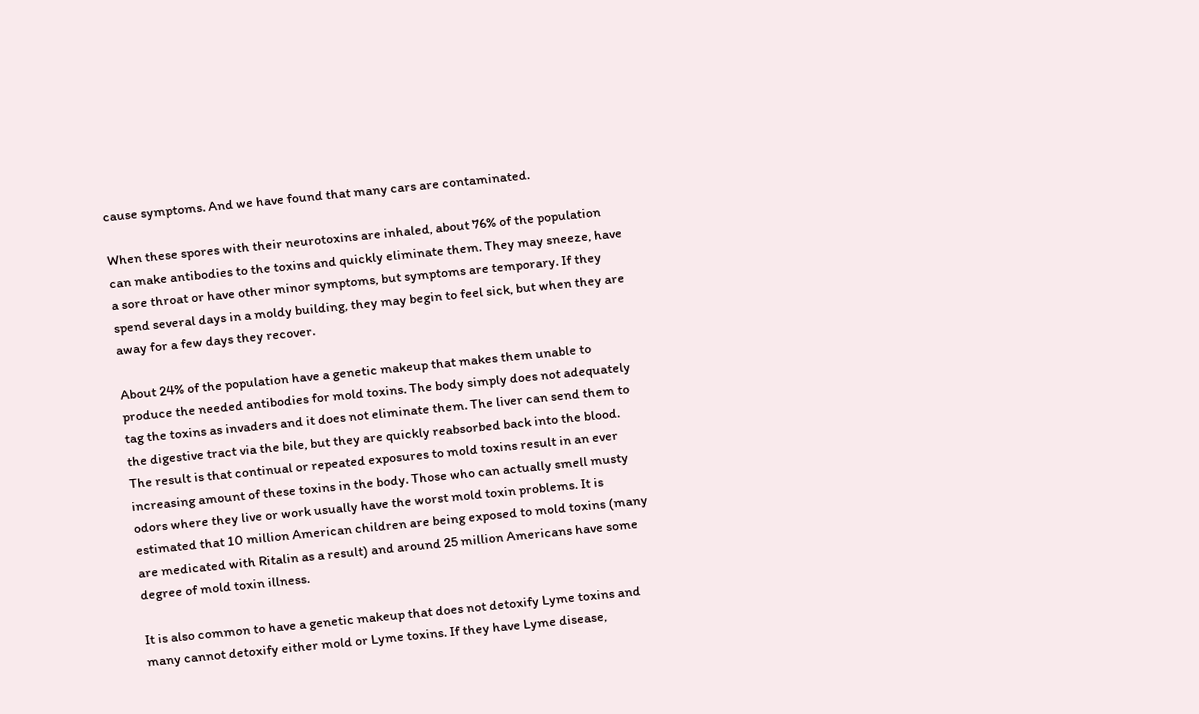cause symptoms. And we have found that many cars are contaminated.

When these spores with their neurotoxins are inhaled, about 76% of the population can make antibodies to the toxins and quickly eliminate them. They may sneeze, have a sore throat or have other minor symptoms, but symptoms are temporary. If they spend several days in a moldy building, they may begin to feel sick, but when they are away for a few days they recover.

About 24% of the population have a genetic makeup that makes them unable to produce the needed antibodies for mold toxins. The body simply does not adequately tag the toxins as invaders and it does not eliminate them. The liver can send them to the digestive tract via the bile, but they are quickly reabsorbed back into the blood. The result is that continual or repeated exposures to mold toxins result in an ever increasing amount of these toxins in the body. Those who can actually smell musty odors where they live or work usually have the worst mold toxin problems. It is estimated that 10 million American children are being exposed to mold toxins (many are medicated with Ritalin as a result) and around 25 million Americans have some degree of mold toxin illness.

It is also common to have a genetic makeup that does not detoxify Lyme toxins and many cannot detoxify either mold or Lyme toxins. If they have Lyme disease,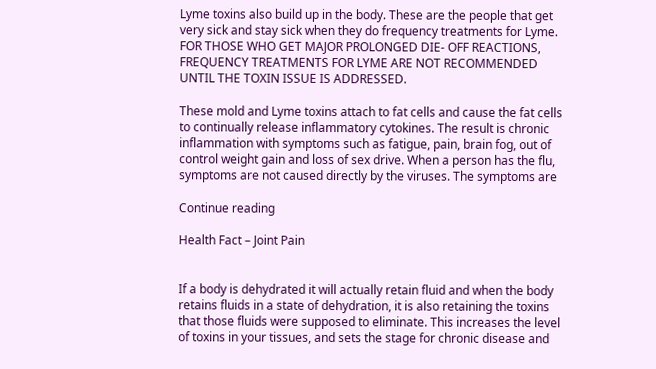Lyme toxins also build up in the body. These are the people that get very sick and stay sick when they do frequency treatments for Lyme. FOR THOSE WHO GET MAJOR PROLONGED DIE- OFF REACTIONS, FREQUENCY TREATMENTS FOR LYME ARE NOT RECOMMENDED UNTIL THE TOXIN ISSUE IS ADDRESSED.

These mold and Lyme toxins attach to fat cells and cause the fat cells to continually release inflammatory cytokines. The result is chronic inflammation with symptoms such as fatigue, pain, brain fog, out of control weight gain and loss of sex drive. When a person has the flu, symptoms are not caused directly by the viruses. The symptoms are

Continue reading

Health Fact – Joint Pain


If a body is dehydrated it will actually retain fluid and when the body retains fluids in a state of dehydration, it is also retaining the toxins that those fluids were supposed to eliminate. This increases the level of toxins in your tissues, and sets the stage for chronic disease and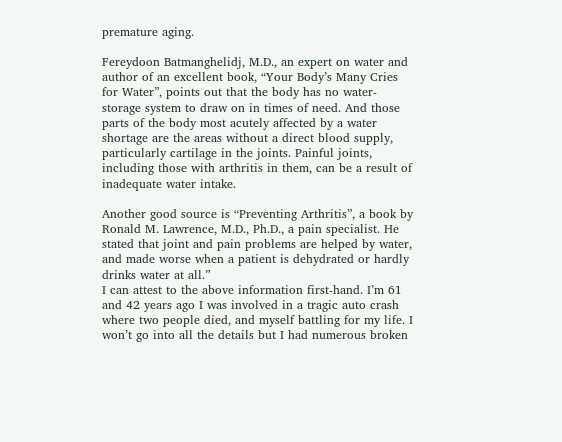premature aging.

Fereydoon Batmanghelidj, M.D., an expert on water and author of an excellent book, “Your Body’s Many Cries for Water”, points out that the body has no water- storage system to draw on in times of need. And those parts of the body most acutely affected by a water shortage are the areas without a direct blood supply, particularly cartilage in the joints. Painful joints, including those with arthritis in them, can be a result of inadequate water intake.

Another good source is “Preventing Arthritis”, a book by Ronald M. Lawrence, M.D., Ph.D., a pain specialist. He stated that joint and pain problems are helped by water, and made worse when a patient is dehydrated or hardly drinks water at all.”
I can attest to the above information first-hand. I’m 61 and 42 years ago I was involved in a tragic auto crash where two people died, and myself battling for my life. I won’t go into all the details but I had numerous broken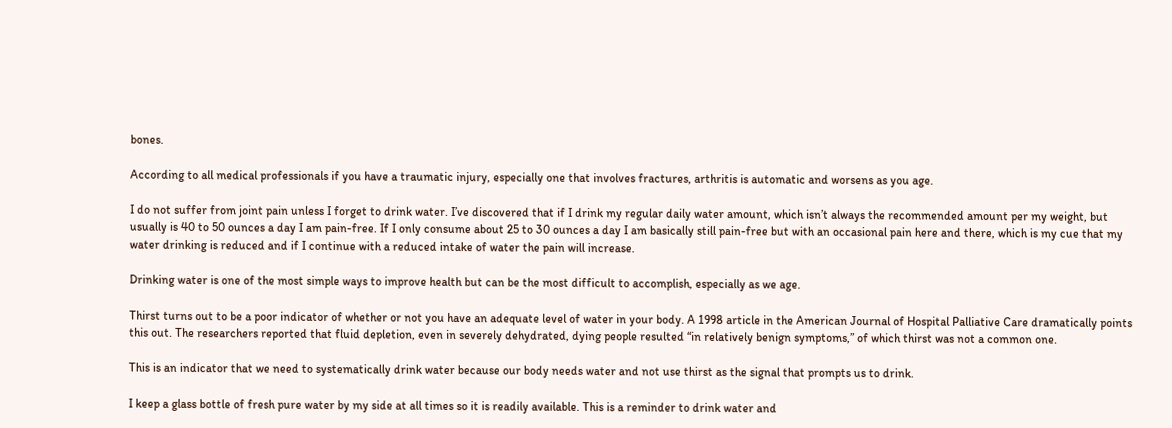bones.

According to all medical professionals if you have a traumatic injury, especially one that involves fractures, arthritis is automatic and worsens as you age.

I do not suffer from joint pain unless I forget to drink water. I’ve discovered that if I drink my regular daily water amount, which isn’t always the recommended amount per my weight, but usually is 40 to 50 ounces a day I am pain-free. If I only consume about 25 to 30 ounces a day I am basically still pain-free but with an occasional pain here and there, which is my cue that my water drinking is reduced and if I continue with a reduced intake of water the pain will increase.

Drinking water is one of the most simple ways to improve health but can be the most difficult to accomplish, especially as we age.

Thirst turns out to be a poor indicator of whether or not you have an adequate level of water in your body. A 1998 article in the American Journal of Hospital Palliative Care dramatically points this out. The researchers reported that fluid depletion, even in severely dehydrated, dying people resulted “in relatively benign symptoms,” of which thirst was not a common one.

This is an indicator that we need to systematically drink water because our body needs water and not use thirst as the signal that prompts us to drink.

I keep a glass bottle of fresh pure water by my side at all times so it is readily available. This is a reminder to drink water and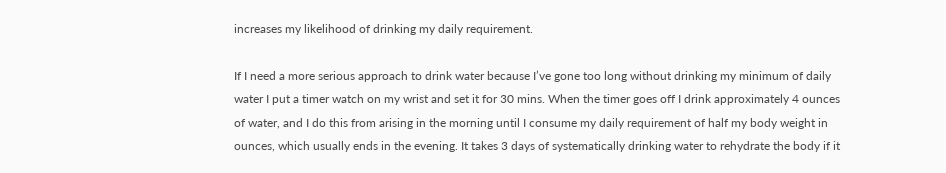increases my likelihood of drinking my daily requirement.

If I need a more serious approach to drink water because I’ve gone too long without drinking my minimum of daily water I put a timer watch on my wrist and set it for 30 mins. When the timer goes off I drink approximately 4 ounces of water, and I do this from arising in the morning until I consume my daily requirement of half my body weight in ounces, which usually ends in the evening. It takes 3 days of systematically drinking water to rehydrate the body if it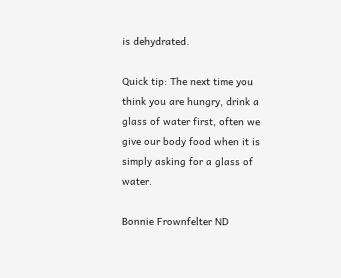is dehydrated.

Quick tip: The next time you think you are hungry, drink a glass of water first, often we give our body food when it is simply asking for a glass of water.

Bonnie Frownfelter ND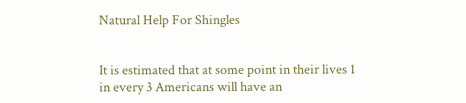Natural Help For Shingles


It is estimated that at some point in their lives 1 in every 3 Americans will have an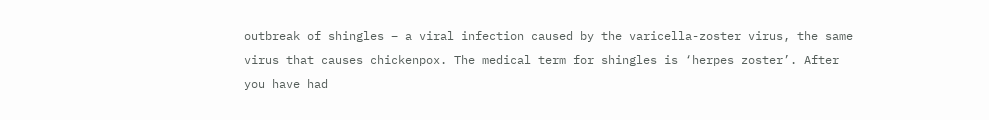outbreak of shingles – a viral infection caused by the varicella-zoster virus, the same virus that causes chickenpox. The medical term for shingles is ‘herpes zoster’. After you have had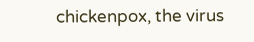chickenpox, the virus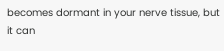becomes dormant in your nerve tissue, but it can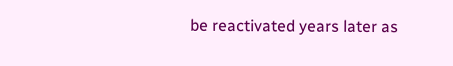be reactivated years later as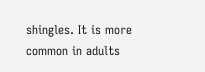shingles. It is more common in adults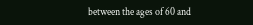between the ages of 60 and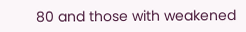80 and those with weakened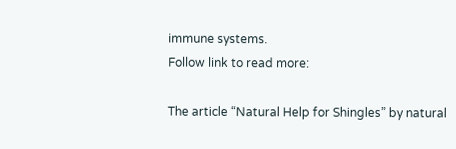immune systems.
Follow link to read more:

The article “Natural Help for Shingles” by natural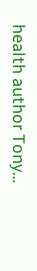health author Tony…